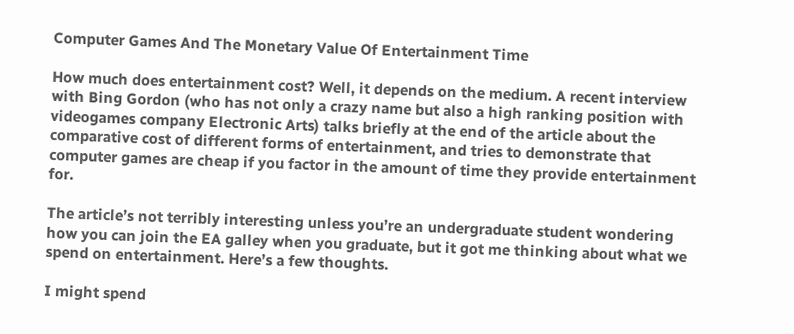Computer Games And The Monetary Value Of Entertainment Time

How much does entertainment cost? Well, it depends on the medium. A recent interview with Bing Gordon (who has not only a crazy name but also a high ranking position with videogames company Electronic Arts) talks briefly at the end of the article about the comparative cost of different forms of entertainment, and tries to demonstrate that computer games are cheap if you factor in the amount of time they provide entertainment for.

The article’s not terribly interesting unless you’re an undergraduate student wondering how you can join the EA galley when you graduate, but it got me thinking about what we spend on entertainment. Here’s a few thoughts.

I might spend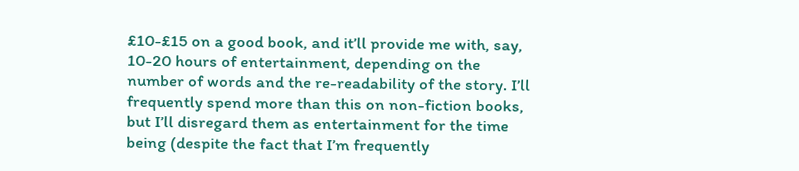£10-£15 on a good book, and it’ll provide me with, say, 10-20 hours of entertainment, depending on the number of words and the re-readability of the story. I’ll frequently spend more than this on non-fiction books, but I’ll disregard them as entertainment for the time being (despite the fact that I’m frequently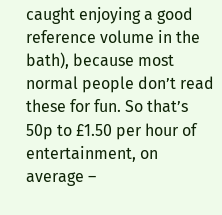caught enjoying a good reference volume in the bath), because most normal people don’t read these for fun. So that’s 50p to £1.50 per hour of entertainment, on average –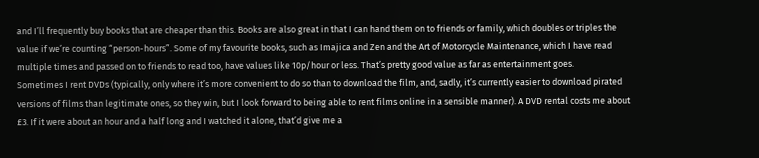and I’ll frequently buy books that are cheaper than this. Books are also great in that I can hand them on to friends or family, which doubles or triples the value if we’re counting “person-hours”. Some of my favourite books, such as Imajica and Zen and the Art of Motorcycle Maintenance, which I have read multiple times and passed on to friends to read too, have values like 10p/hour or less. That’s pretty good value as far as entertainment goes.
Sometimes I rent DVDs (typically, only where it’s more convenient to do so than to download the film, and, sadly, it’s currently easier to download pirated versions of films than legitimate ones, so they win, but I look forward to being able to rent films online in a sensible manner). A DVD rental costs me about £3. If it were about an hour and a half long and I watched it alone, that’d give me a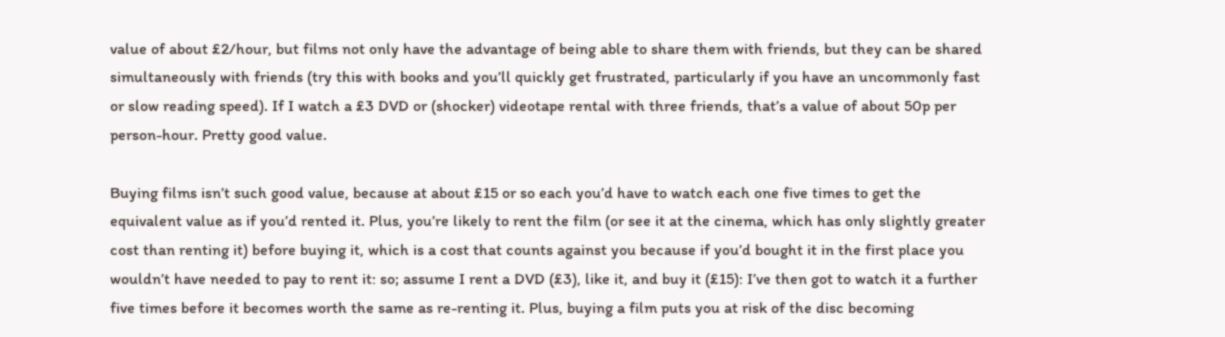value of about £2/hour, but films not only have the advantage of being able to share them with friends, but they can be shared simultaneously with friends (try this with books and you’ll quickly get frustrated, particularly if you have an uncommonly fast or slow reading speed). If I watch a £3 DVD or (shocker) videotape rental with three friends, that’s a value of about 50p per person-hour. Pretty good value.

Buying films isn’t such good value, because at about £15 or so each you’d have to watch each one five times to get the equivalent value as if you’d rented it. Plus, you’re likely to rent the film (or see it at the cinema, which has only slightly greater cost than renting it) before buying it, which is a cost that counts against you because if you’d bought it in the first place you wouldn’t have needed to pay to rent it: so; assume I rent a DVD (£3), like it, and buy it (£15): I’ve then got to watch it a further five times before it becomes worth the same as re-renting it. Plus, buying a film puts you at risk of the disc becoming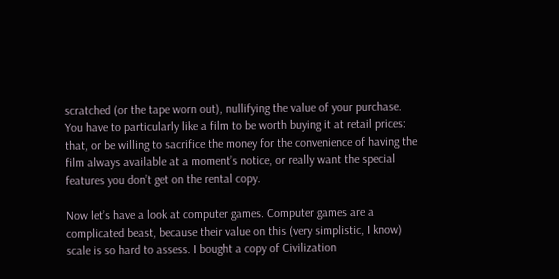scratched (or the tape worn out), nullifying the value of your purchase. You have to particularly like a film to be worth buying it at retail prices: that, or be willing to sacrifice the money for the convenience of having the film always available at a moment’s notice, or really want the special features you don’t get on the rental copy.

Now let’s have a look at computer games. Computer games are a complicated beast, because their value on this (very simplistic, I know) scale is so hard to assess. I bought a copy of Civilization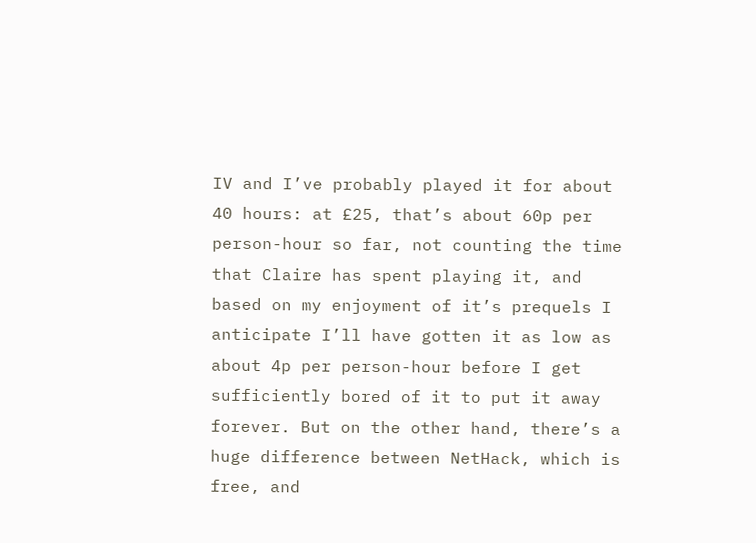IV and I’ve probably played it for about 40 hours: at £25, that’s about 60p per person-hour so far, not counting the time that Claire has spent playing it, and based on my enjoyment of it’s prequels I anticipate I’ll have gotten it as low as about 4p per person-hour before I get sufficiently bored of it to put it away forever. But on the other hand, there’s a huge difference between NetHack, which is free, and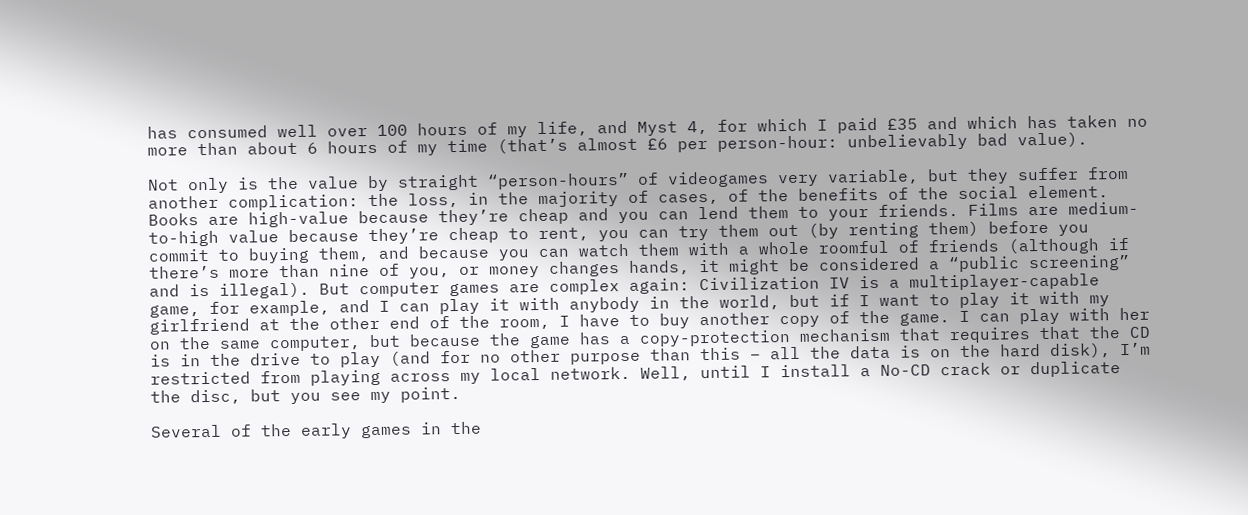has consumed well over 100 hours of my life, and Myst 4, for which I paid £35 and which has taken no more than about 6 hours of my time (that’s almost £6 per person-hour: unbelievably bad value).

Not only is the value by straight “person-hours” of videogames very variable, but they suffer from another complication: the loss, in the majority of cases, of the benefits of the social element. Books are high-value because they’re cheap and you can lend them to your friends. Films are medium-to-high value because they’re cheap to rent, you can try them out (by renting them) before you commit to buying them, and because you can watch them with a whole roomful of friends (although if there’s more than nine of you, or money changes hands, it might be considered a “public screening” and is illegal). But computer games are complex again: Civilization IV is a multiplayer-capable game, for example, and I can play it with anybody in the world, but if I want to play it with my girlfriend at the other end of the room, I have to buy another copy of the game. I can play with her on the same computer, but because the game has a copy-protection mechanism that requires that the CD is in the drive to play (and for no other purpose than this – all the data is on the hard disk), I’m restricted from playing across my local network. Well, until I install a No-CD crack or duplicate the disc, but you see my point.

Several of the early games in the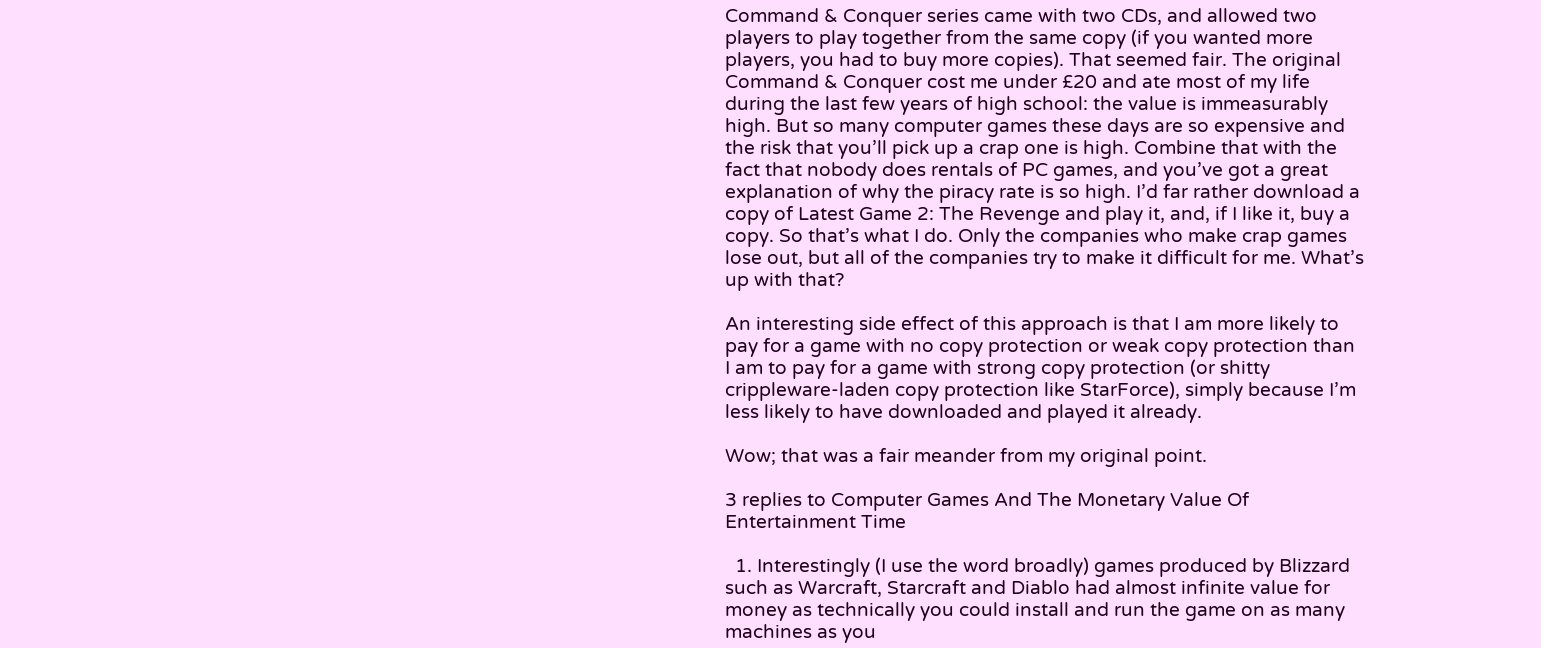Command & Conquer series came with two CDs, and allowed two players to play together from the same copy (if you wanted more players, you had to buy more copies). That seemed fair. The original Command & Conquer cost me under £20 and ate most of my life during the last few years of high school: the value is immeasurably high. But so many computer games these days are so expensive and the risk that you’ll pick up a crap one is high. Combine that with the fact that nobody does rentals of PC games, and you’ve got a great explanation of why the piracy rate is so high. I’d far rather download a copy of Latest Game 2: The Revenge and play it, and, if I like it, buy a copy. So that’s what I do. Only the companies who make crap games lose out, but all of the companies try to make it difficult for me. What’s up with that?

An interesting side effect of this approach is that I am more likely to pay for a game with no copy protection or weak copy protection than I am to pay for a game with strong copy protection (or shitty crippleware-laden copy protection like StarForce), simply because I’m less likely to have downloaded and played it already.

Wow; that was a fair meander from my original point.

3 replies to Computer Games And The Monetary Value Of Entertainment Time

  1. Interestingly (I use the word broadly) games produced by Blizzard such as Warcraft, Starcraft and Diablo had almost infinite value for money as technically you could install and run the game on as many machines as you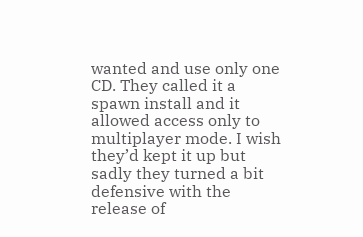wanted and use only one CD. They called it a spawn install and it allowed access only to multiplayer mode. I wish they’d kept it up but sadly they turned a bit defensive with the release of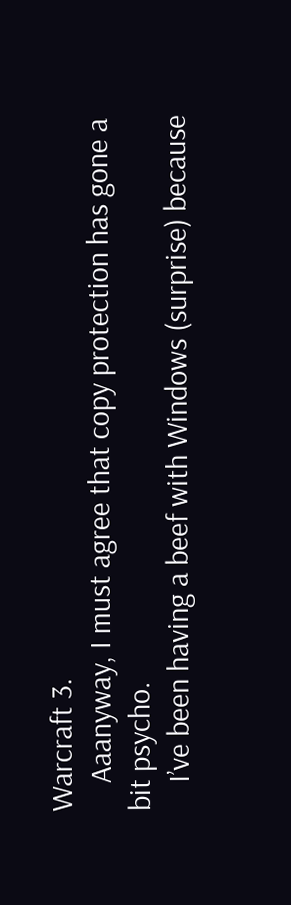Warcraft 3.
    Aaanyway, I must agree that copy protection has gone a bit psycho.
    I’ve been having a beef with Windows (surprise) because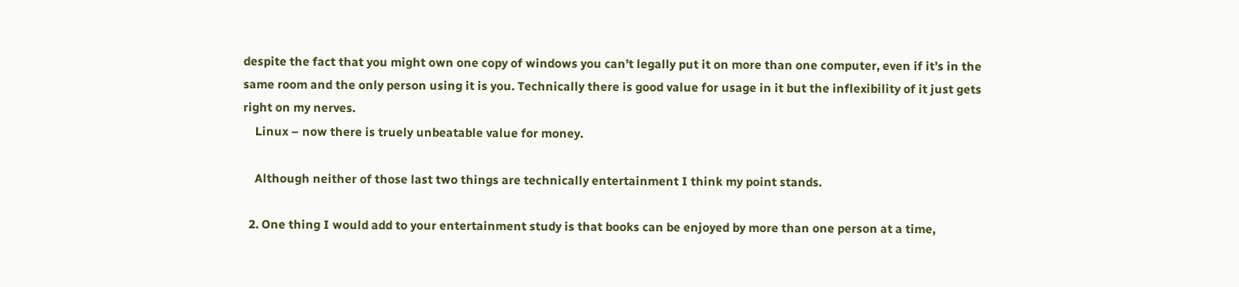despite the fact that you might own one copy of windows you can’t legally put it on more than one computer, even if it’s in the same room and the only person using it is you. Technically there is good value for usage in it but the inflexibility of it just gets right on my nerves.
    Linux – now there is truely unbeatable value for money.

    Although neither of those last two things are technically entertainment I think my point stands.

  2. One thing I would add to your entertainment study is that books can be enjoyed by more than one person at a time,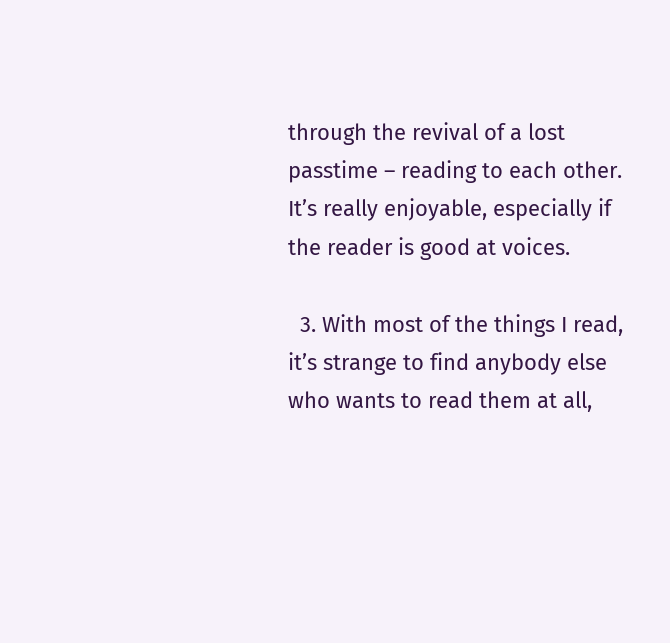through the revival of a lost passtime – reading to each other. It’s really enjoyable, especially if the reader is good at voices.

  3. With most of the things I read, it’s strange to find anybody else who wants to read them at all,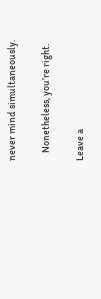never mind simultaneously.

    Nonetheless, you’re right.

Leave a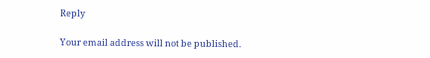Reply

Your email address will not be published.